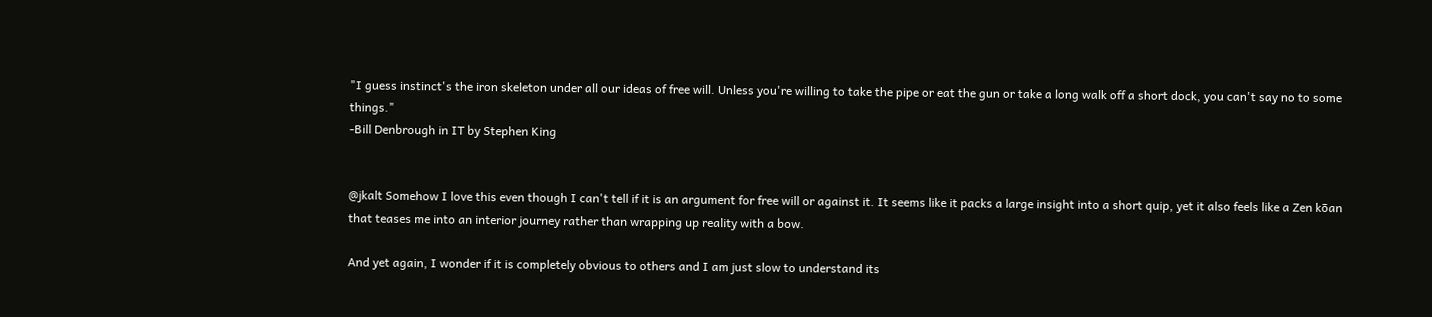"I guess instinct's the iron skeleton under all our ideas of free will. Unless you're willing to take the pipe or eat the gun or take a long walk off a short dock, you can't say no to some things."
-Bill Denbrough in IT by Stephen King


@jkalt Somehow I love this even though I can't tell if it is an argument for free will or against it. It seems like it packs a large insight into a short quip, yet it also feels like a Zen kōan that teases me into an interior journey rather than wrapping up reality with a bow.

And yet again, I wonder if it is completely obvious to others and I am just slow to understand its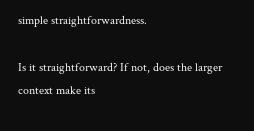simple straightforwardness.

Is it straightforward? If not, does the larger context make its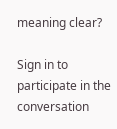meaning clear?

Sign in to participate in the conversation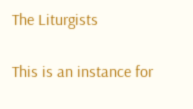The Liturgists

This is an instance for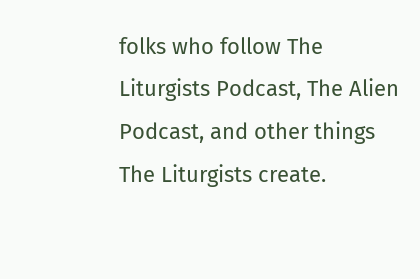folks who follow The Liturgists Podcast, The Alien Podcast, and other things The Liturgists create.